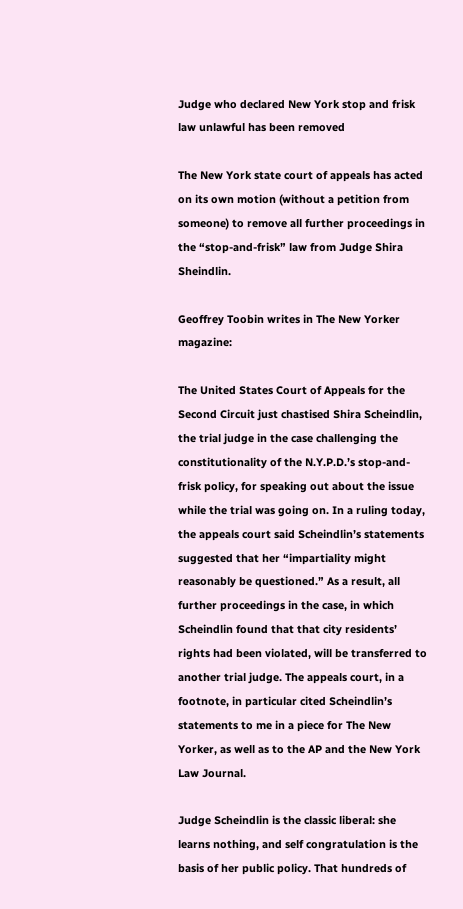Judge who declared New York stop and frisk law unlawful has been removed

The New York state court of appeals has acted on its own motion (without a petition from someone) to remove all further proceedings in the “stop-and-frisk” law from Judge Shira Sheindlin.

Geoffrey Toobin writes in The New Yorker magazine:

The United States Court of Appeals for the Second Circuit just chastised Shira Scheindlin, the trial judge in the case challenging the constitutionality of the N.Y.P.D.’s stop-and-frisk policy, for speaking out about the issue while the trial was going on. In a ruling today, the appeals court said Scheindlin’s statements suggested that her “impartiality might reasonably be questioned.” As a result, all further proceedings in the case, in which Scheindlin found that that city residents’ rights had been violated, will be transferred to another trial judge. The appeals court, in a footnote, in particular cited Scheindlin’s statements to me in a piece for The New Yorker, as well as to the AP and the New York Law Journal.

Judge Scheindlin is the classic liberal: she learns nothing, and self congratulation is the basis of her public policy. That hundreds of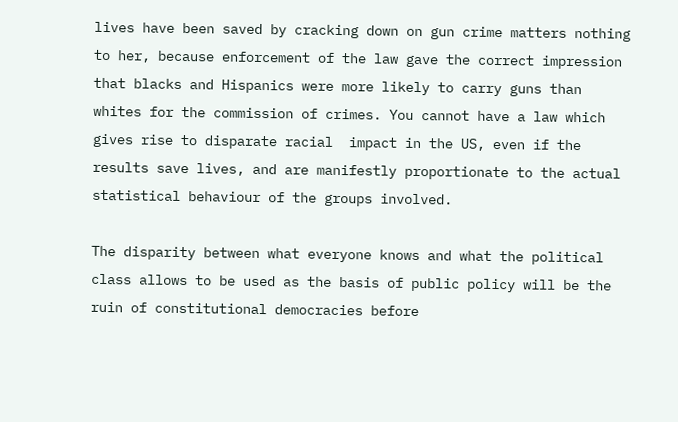lives have been saved by cracking down on gun crime matters nothing to her, because enforcement of the law gave the correct impression that blacks and Hispanics were more likely to carry guns than whites for the commission of crimes. You cannot have a law which gives rise to disparate racial  impact in the US, even if the results save lives, and are manifestly proportionate to the actual statistical behaviour of the groups involved.

The disparity between what everyone knows and what the political class allows to be used as the basis of public policy will be the ruin of constitutional democracies before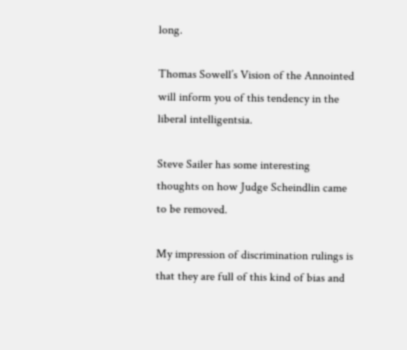long.

Thomas Sowell’s Vision of the Annointed will inform you of this tendency in the liberal intelligentsia.

Steve Sailer has some interesting thoughts on how Judge Scheindlin came to be removed.

My impression of discrimination rulings is that they are full of this kind of bias and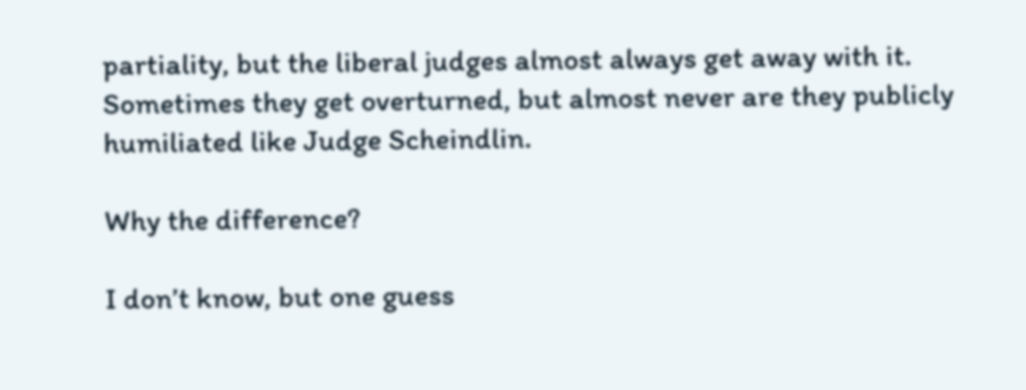partiality, but the liberal judges almost always get away with it. Sometimes they get overturned, but almost never are they publicly humiliated like Judge Scheindlin.

Why the difference?

I don’t know, but one guess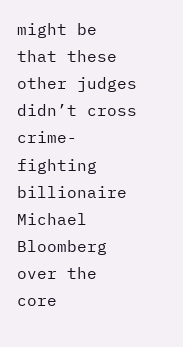might be that these other judges didn’t cross crime-fighting billionaire Michael Bloomberg over the core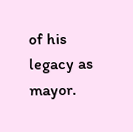of his legacy as mayor.